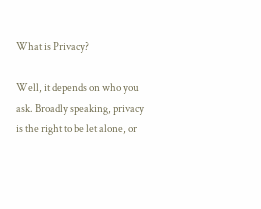What is Privacy?

Well, it depends on who you ask. Broadly speaking, privacy is the right to be let alone, or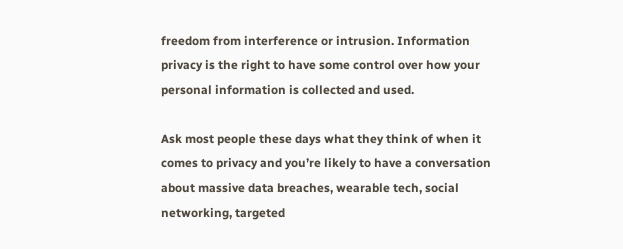freedom from interference or intrusion. Information privacy is the right to have some control over how your personal information is collected and used.

Ask most people these days what they think of when it comes to privacy and you’re likely to have a conversation about massive data breaches, wearable tech, social networking, targeted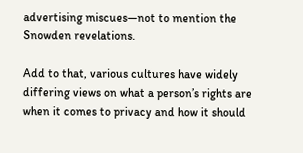advertising miscues—not to mention the Snowden revelations.

Add to that, various cultures have widely differing views on what a person’s rights are when it comes to privacy and how it should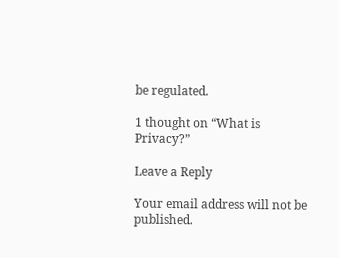be regulated.

1 thought on “What is Privacy?”

Leave a Reply

Your email address will not be published.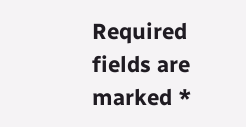Required fields are marked *